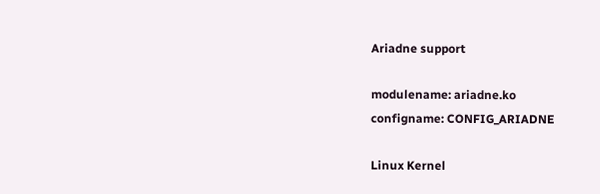Ariadne support

modulename: ariadne.ko
configname: CONFIG_ARIADNE

Linux Kernel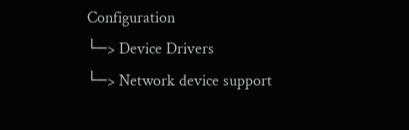Configuration
└─> Device Drivers
└─> Network device support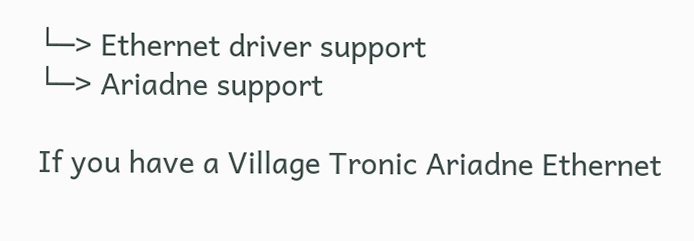└─> Ethernet driver support
└─> Ariadne support

If you have a Village Tronic Ariadne Ethernet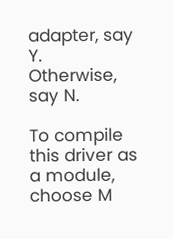adapter, say Y.
Otherwise, say N.

To compile this driver as a module, choose M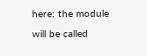here: the module
will be called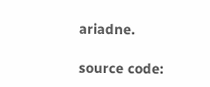ariadne.

source code: